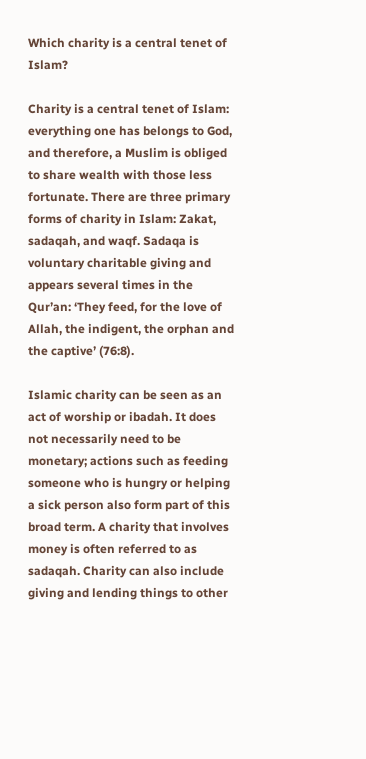Which charity is a central tenet of Islam?

Charity is a central tenet of Islam: everything one has belongs to God, and therefore, a Muslim is obliged to share wealth with those less fortunate. There are three primary forms of charity in Islam: Zakat, sadaqah, and waqf. Sadaqa is voluntary charitable giving and appears several times in the Qur’an: ‘They feed, for the love of Allah, the indigent, the orphan and the captive’ (76:8).

Islamic charity can be seen as an act of worship or ibadah. It does not necessarily need to be monetary; actions such as feeding someone who is hungry or helping a sick person also form part of this broad term. A charity that involves money is often referred to as sadaqah. Charity can also include giving and lending things to other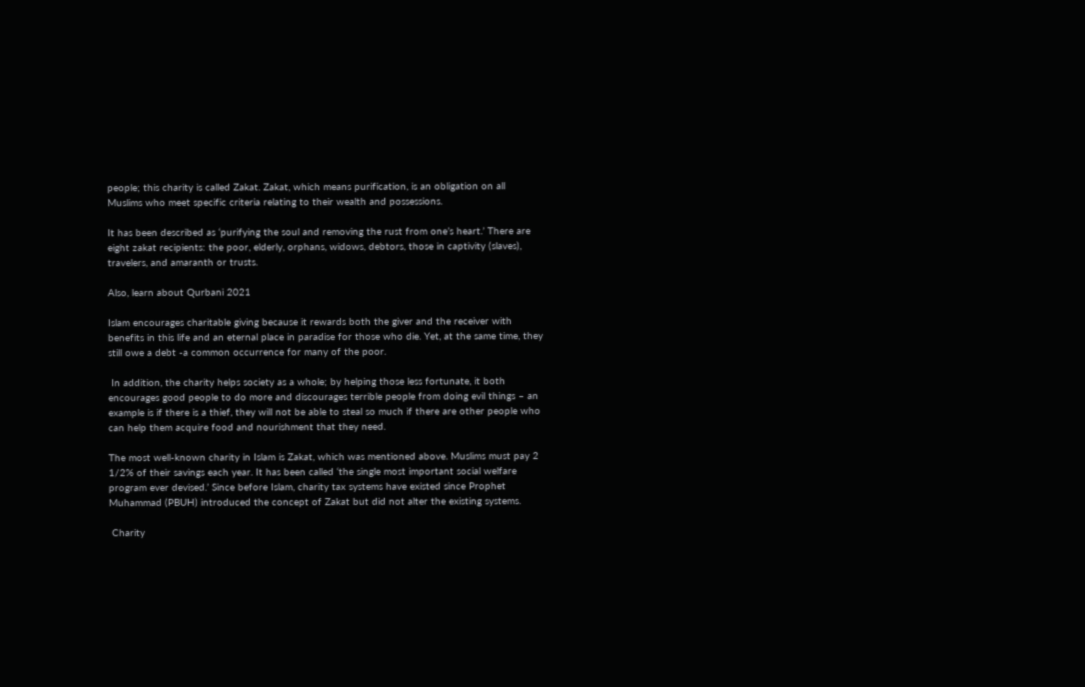people; this charity is called Zakat. Zakat, which means purification, is an obligation on all Muslims who meet specific criteria relating to their wealth and possessions.

It has been described as ‘purifying the soul and removing the rust from one’s heart.’ There are eight zakat recipients: the poor, elderly, orphans, widows, debtors, those in captivity (slaves), travelers, and amaranth or trusts.

Also, learn about Qurbani 2021

Islam encourages charitable giving because it rewards both the giver and the receiver with benefits in this life and an eternal place in paradise for those who die. Yet, at the same time, they still owe a debt -a common occurrence for many of the poor.

 In addition, the charity helps society as a whole; by helping those less fortunate, it both encourages good people to do more and discourages terrible people from doing evil things – an example is if there is a thief, they will not be able to steal so much if there are other people who can help them acquire food and nourishment that they need.

The most well-known charity in Islam is Zakat, which was mentioned above. Muslims must pay 2 1/2% of their savings each year. It has been called ‘the single most important social welfare program ever devised.’ Since before Islam, charity tax systems have existed since Prophet Muhammad (PBUH) introduced the concept of Zakat but did not alter the existing systems.

 Charity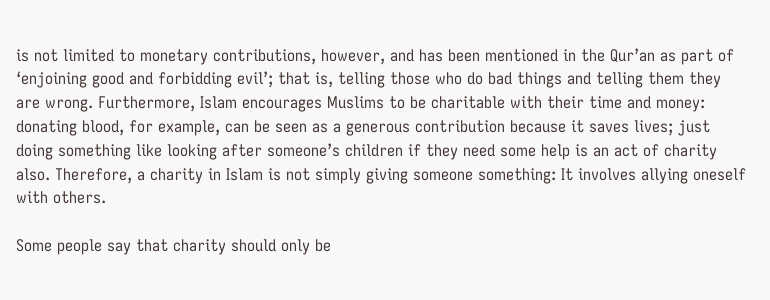is not limited to monetary contributions, however, and has been mentioned in the Qur’an as part of ‘enjoining good and forbidding evil’; that is, telling those who do bad things and telling them they are wrong. Furthermore, Islam encourages Muslims to be charitable with their time and money: donating blood, for example, can be seen as a generous contribution because it saves lives; just doing something like looking after someone’s children if they need some help is an act of charity also. Therefore, a charity in Islam is not simply giving someone something: It involves allying oneself with others.

Some people say that charity should only be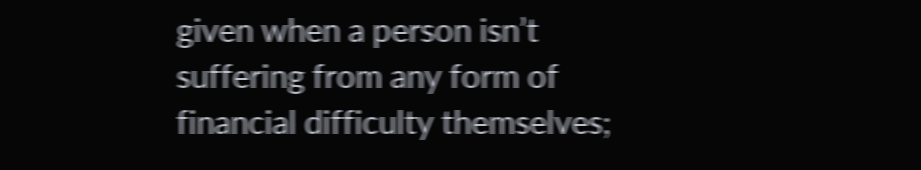given when a person isn’t suffering from any form of financial difficulty themselves;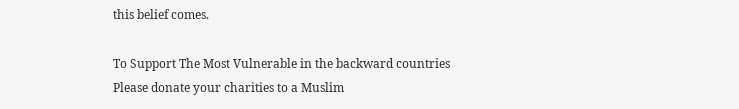this belief comes.

To Support The Most Vulnerable in the backward countries Please donate your charities to a Muslim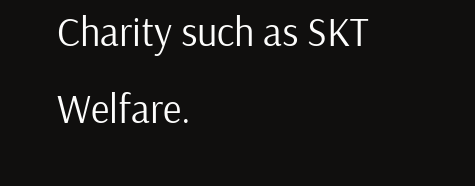Charity such as SKT Welfare.